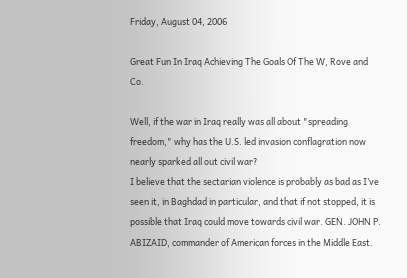Friday, August 04, 2006

Great Fun In Iraq Achieving The Goals Of The W, Rove and Co.

Well, if the war in Iraq really was all about "spreading freedom," why has the U.S. led invasion conflagration now nearly sparked all out civil war?
I believe that the sectarian violence is probably as bad as I’ve seen it, in Baghdad in particular, and that if not stopped, it is possible that Iraq could move towards civil war. GEN. JOHN P. ABIZAID, commander of American forces in the Middle East.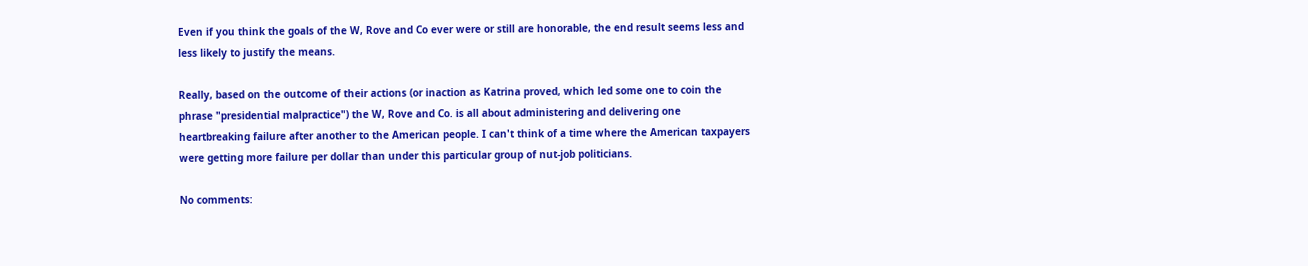Even if you think the goals of the W, Rove and Co ever were or still are honorable, the end result seems less and less likely to justify the means.

Really, based on the outcome of their actions (or inaction as Katrina proved, which led some one to coin the phrase "presidential malpractice") the W, Rove and Co. is all about administering and delivering one heartbreaking failure after another to the American people. I can't think of a time where the American taxpayers were getting more failure per dollar than under this particular group of nut-job politicians.

No comments: